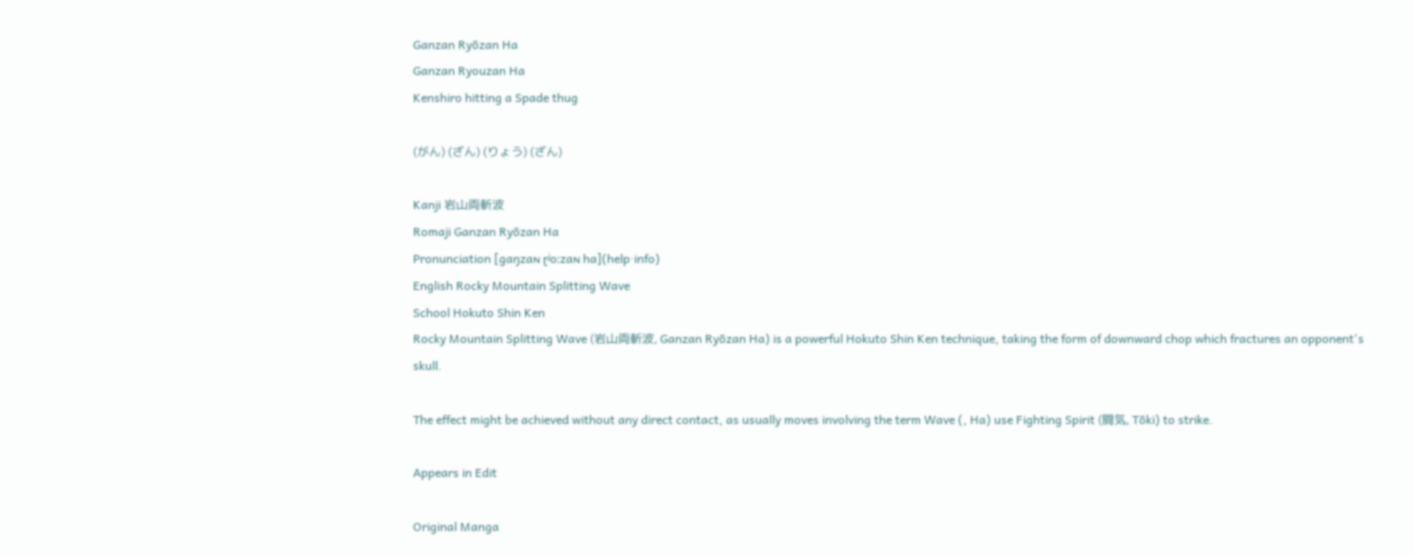Ganzan Ryōzan Ha
Ganzan Ryouzan Ha
Kenshiro hitting a Spade thug

(がん) (ざん) (りょう) (ざん)

Kanji 岩山両斬波
Romaji Ganzan Ryōzan Ha
Pronunciation [ɡaŋzaɴ ɽʲoːzaɴ ha](help·info)
English Rocky Mountain Splitting Wave
School Hokuto Shin Ken
Rocky Mountain Splitting Wave (岩山両斬波, Ganzan Ryōzan Ha) is a powerful Hokuto Shin Ken technique, taking the form of downward chop which fractures an opponent's skull.

The effect might be achieved without any direct contact, as usually moves involving the term Wave (, Ha) use Fighting Spirit (闘気, Tōki) to strike.

Appears in Edit

Original Manga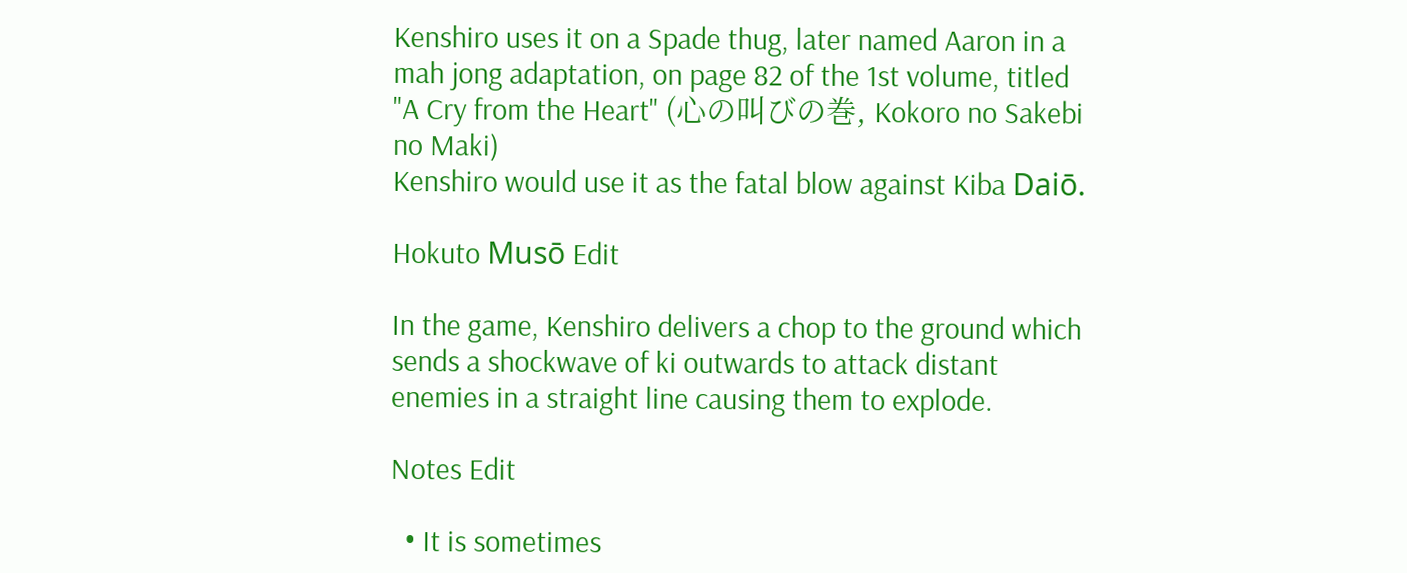Kenshiro uses it on a Spade thug, later named Aaron in a mah jong adaptation, on page 82 of the 1st volume, titled "A Cry from the Heart" (心の叫びの巻, Kokoro no Sakebi no Maki)
Kenshiro would use it as the fatal blow against Kiba Daiō.

Hokuto Musō Edit

In the game, Kenshiro delivers a chop to the ground which sends a shockwave of ki outwards to attack distant enemies in a straight line causing them to explode.

Notes Edit

  • It is sometimes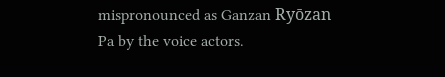mispronounced as Ganzan Ryōzan Pa by the voice actors.